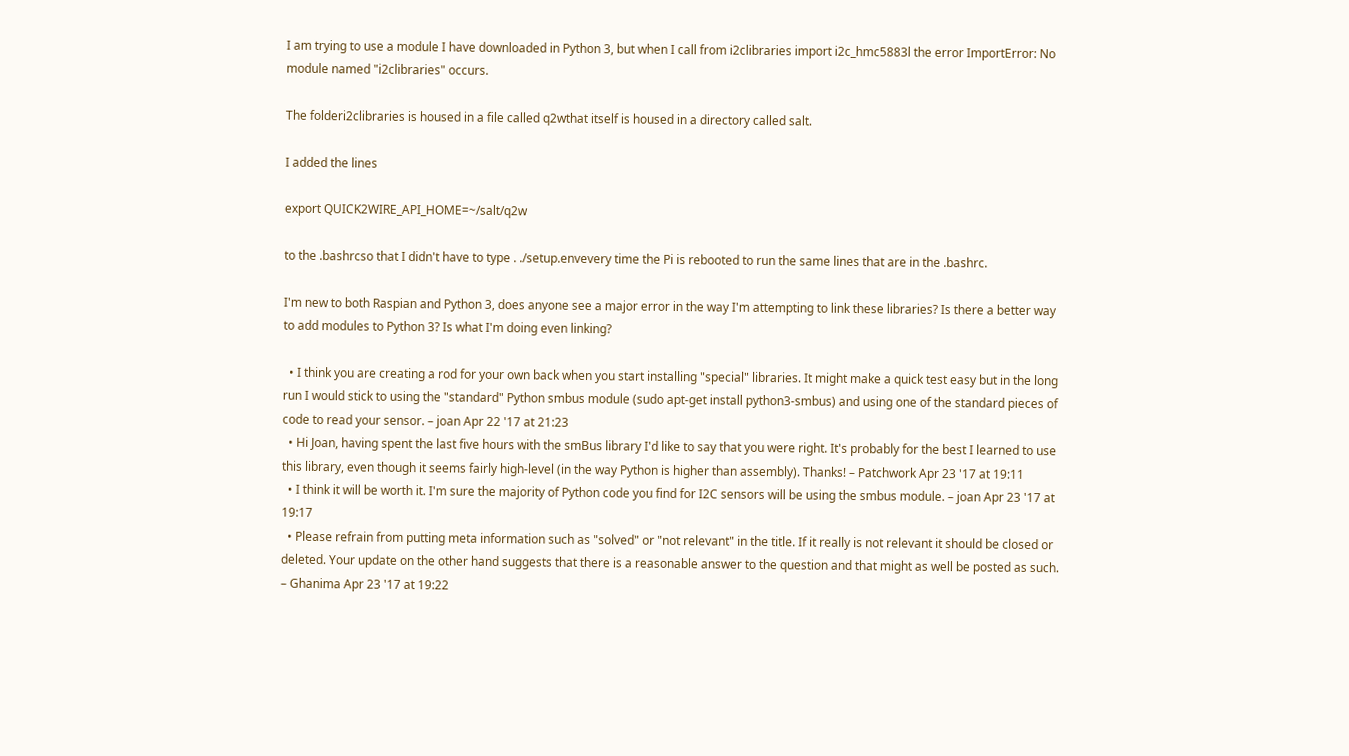I am trying to use a module I have downloaded in Python 3, but when I call from i2clibraries import i2c_hmc5883l the error ImportError: No module named "i2clibraries" occurs.

The folderi2clibraries is housed in a file called q2wthat itself is housed in a directory called salt.

I added the lines

export QUICK2WIRE_API_HOME=~/salt/q2w

to the .bashrcso that I didn't have to type . ./setup.envevery time the Pi is rebooted to run the same lines that are in the .bashrc.

I'm new to both Raspian and Python 3, does anyone see a major error in the way I'm attempting to link these libraries? Is there a better way to add modules to Python 3? Is what I'm doing even linking?

  • I think you are creating a rod for your own back when you start installing "special" libraries. It might make a quick test easy but in the long run I would stick to using the "standard" Python smbus module (sudo apt-get install python3-smbus) and using one of the standard pieces of code to read your sensor. – joan Apr 22 '17 at 21:23
  • Hi Joan, having spent the last five hours with the smBus library I'd like to say that you were right. It's probably for the best I learned to use this library, even though it seems fairly high-level (in the way Python is higher than assembly). Thanks! – Patchwork Apr 23 '17 at 19:11
  • I think it will be worth it. I'm sure the majority of Python code you find for I2C sensors will be using the smbus module. – joan Apr 23 '17 at 19:17
  • Please refrain from putting meta information such as "solved" or "not relevant" in the title. If it really is not relevant it should be closed or deleted. Your update on the other hand suggests that there is a reasonable answer to the question and that might as well be posted as such. – Ghanima Apr 23 '17 at 19:22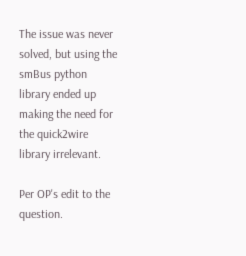The issue was never solved, but using the smBus python library ended up making the need for the quick2wire library irrelevant.

Per OP's edit to the question.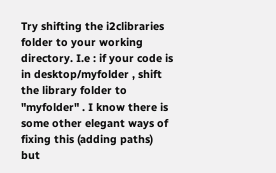Try shifting the i2clibraries folder to your working directory. I.e : if your code is in desktop/myfolder , shift the library folder to "myfolder" . I know there is some other elegant ways of fixing this (adding paths) but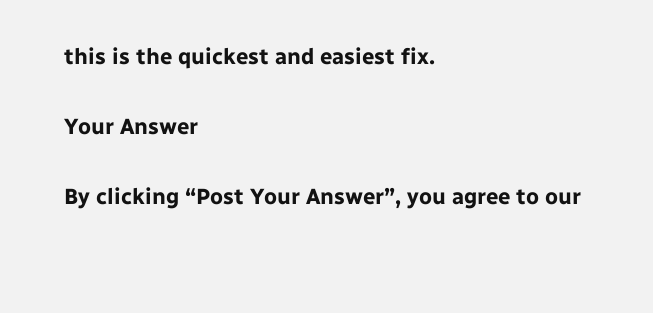this is the quickest and easiest fix.

Your Answer

By clicking “Post Your Answer”, you agree to our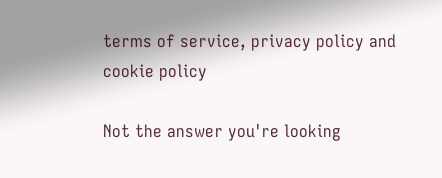terms of service, privacy policy and cookie policy

Not the answer you're looking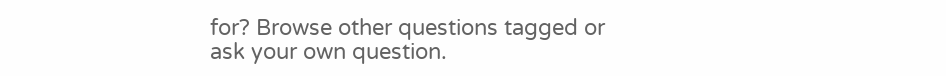for? Browse other questions tagged or ask your own question.